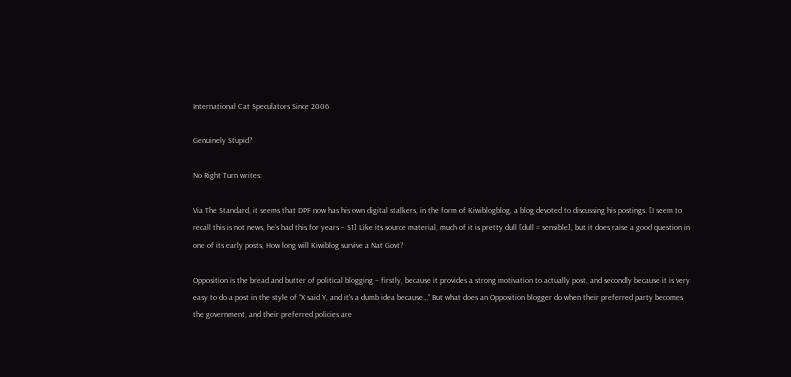International Cat Speculators Since 2006

Genuinely Stupid?

No Right Turn writes:

Via The Standard, it seems that DPF now has his own digital stalkers, in the form of Kiwiblogblog, a blog devoted to discussing his postings. [I seem to recall this is not news, he’s had this for years – S1] Like its source material, much of it is pretty dull [dull = sensible], but it does raise a good question in one of its early posts, How long will Kiwiblog survive a Nat Govt?

Opposition is the bread and butter of political blogging – firstly, because it provides a strong motivation to actually post, and secondly because it is very easy to do a post in the style of “X said Y, and it’s a dumb idea because…” But what does an Opposition blogger do when their preferred party becomes the government, and their preferred policies are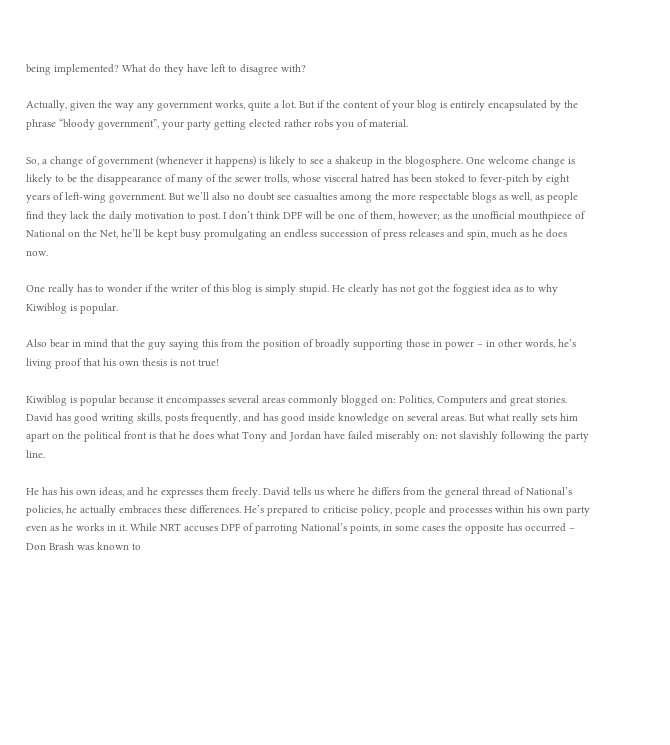being implemented? What do they have left to disagree with?

Actually, given the way any government works, quite a lot. But if the content of your blog is entirely encapsulated by the phrase “bloody government”, your party getting elected rather robs you of material.

So, a change of government (whenever it happens) is likely to see a shakeup in the blogosphere. One welcome change is likely to be the disappearance of many of the sewer trolls, whose visceral hatred has been stoked to fever-pitch by eight years of left-wing government. But we’ll also no doubt see casualties among the more respectable blogs as well, as people find they lack the daily motivation to post. I don’t think DPF will be one of them, however; as the unofficial mouthpiece of National on the Net, he’ll be kept busy promulgating an endless succession of press releases and spin, much as he does now.

One really has to wonder if the writer of this blog is simply stupid. He clearly has not got the foggiest idea as to why Kiwiblog is popular.

Also bear in mind that the guy saying this from the position of broadly supporting those in power – in other words, he’s living proof that his own thesis is not true!

Kiwiblog is popular because it encompasses several areas commonly blogged on: Politics, Computers and great stories. David has good writing skills, posts frequently, and has good inside knowledge on several areas. But what really sets him apart on the political front is that he does what Tony and Jordan have failed miserably on: not slavishly following the party line.

He has his own ideas, and he expresses them freely. David tells us where he differs from the general thread of National’s policies, he actually embraces these differences. He’s prepared to criticise policy, people and processes within his own party even as he works in it. While NRT accuses DPF of parroting National’s points, in some cases the opposite has occurred – Don Brash was known to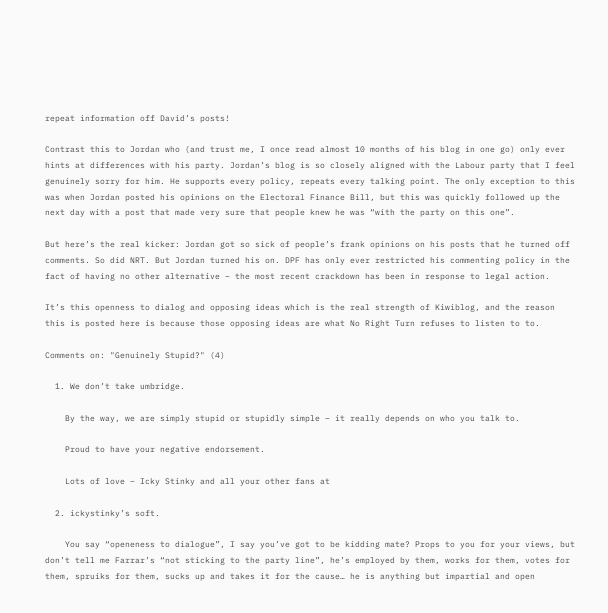repeat information off David’s posts!

Contrast this to Jordan who (and trust me, I once read almost 10 months of his blog in one go) only ever hints at differences with his party. Jordan’s blog is so closely aligned with the Labour party that I feel genuinely sorry for him. He supports every policy, repeats every talking point. The only exception to this was when Jordan posted his opinions on the Electoral Finance Bill, but this was quickly followed up the next day with a post that made very sure that people knew he was “with the party on this one”.

But here’s the real kicker: Jordan got so sick of people’s frank opinions on his posts that he turned off comments. So did NRT. But Jordan turned his on. DPF has only ever restricted his commenting policy in the fact of having no other alternative – the most recent crackdown has been in response to legal action.

It’s this openness to dialog and opposing ideas which is the real strength of Kiwiblog, and the reason this is posted here is because those opposing ideas are what No Right Turn refuses to listen to to.

Comments on: "Genuinely Stupid?" (4)

  1. We don’t take umbridge.

    By the way, we are simply stupid or stupidly simple – it really depends on who you talk to.

    Proud to have your negative endorsement.

    Lots of love – Icky Stinky and all your other fans at

  2. ickystinky’s soft.

    You say “openeness to dialogue”, I say you’ve got to be kidding mate? Props to you for your views, but don’t tell me Farrar’s “not sticking to the party line”, he’s employed by them, works for them, votes for them, spruiks for them, sucks up and takes it for the cause… he is anything but impartial and open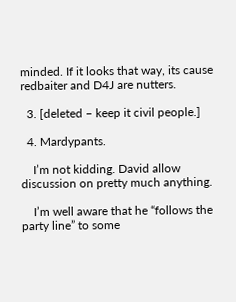minded. If it looks that way, its cause redbaiter and D4J are nutters.

  3. [deleted – keep it civil people.]

  4. Mardypants.

    I’m not kidding. David allow discussion on pretty much anything.

    I’m well aware that he “follows the party line” to some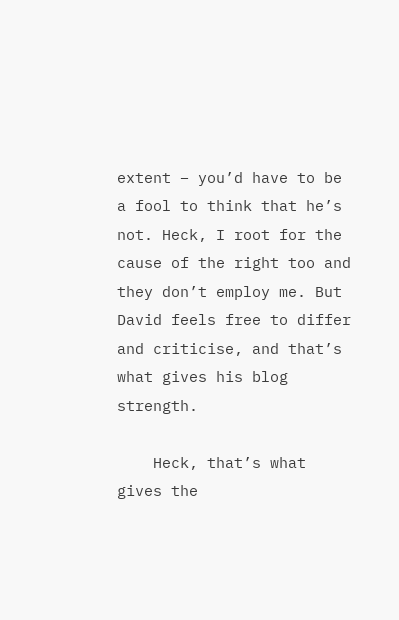extent – you’d have to be a fool to think that he’s not. Heck, I root for the cause of the right too and they don’t employ me. But David feels free to differ and criticise, and that’s what gives his blog strength.

    Heck, that’s what gives the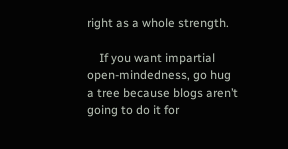right as a whole strength.

    If you want impartial open-mindedness, go hug a tree because blogs aren’t going to do it for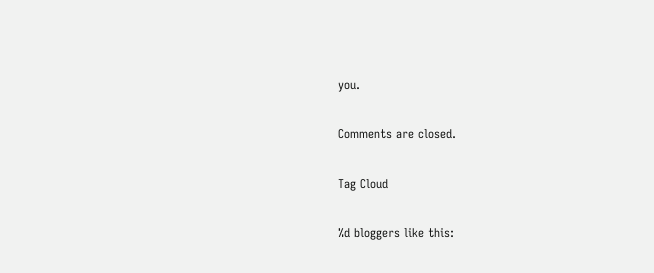you.

Comments are closed.

Tag Cloud

%d bloggers like this: